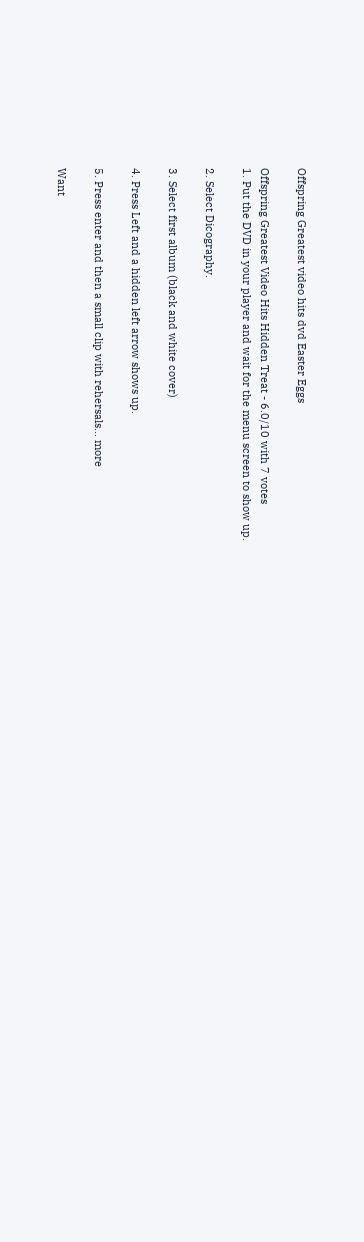Offspring Greatest video hits dvd Easter Eggs

Offspring Greatest Video Hits Hidden Treat - 6.0/10 with 7 votes
1. Put the DVD in your player and wait for the menu screen to show up.

2. Select Dicography.

3. Select first album (black and white cover)

4. Press Left and a hidden left arrow shows up.

5. Press enter and then a small clip with rehersals... more

Want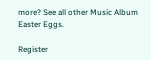more? See all other Music Album Easter Eggs.

Register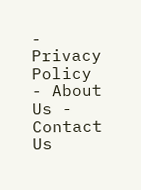- Privacy Policy - About Us - Contact Us